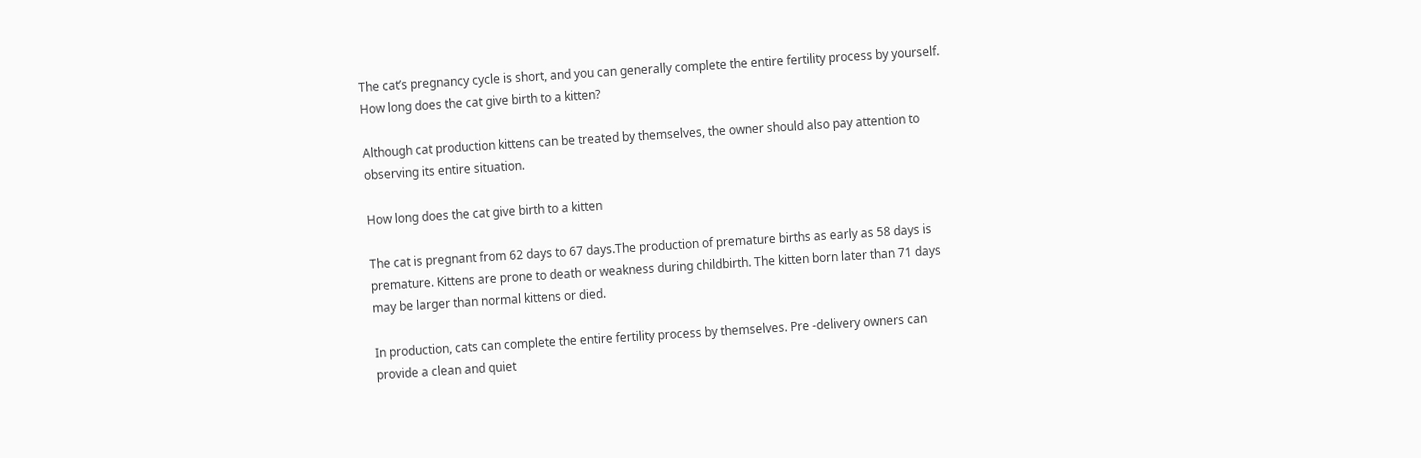The cat’s pregnancy cycle is short, and you can generally complete the entire fertility process by yourself. How long does the cat give birth to a kitten?

Although cat production kittens can be treated by themselves, the owner should also pay attention to observing its entire situation.

How long does the cat give birth to a kitten

The cat is pregnant from 62 days to 67 days.The production of premature births as early as 58 days is premature. Kittens are prone to death or weakness during childbirth. The kitten born later than 71 days may be larger than normal kittens or died.

In production, cats can complete the entire fertility process by themselves. Pre -delivery owners can provide a clean and quiet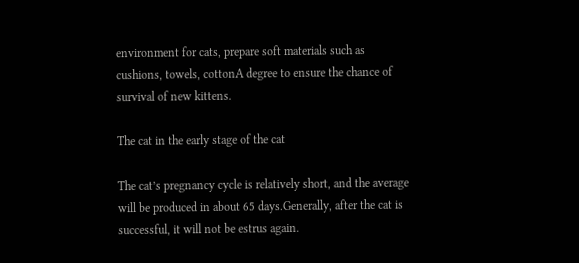environment for cats, prepare soft materials such as cushions, towels, cottonA degree to ensure the chance of survival of new kittens.

The cat in the early stage of the cat

The cat’s pregnancy cycle is relatively short, and the average will be produced in about 65 days.Generally, after the cat is successful, it will not be estrus again.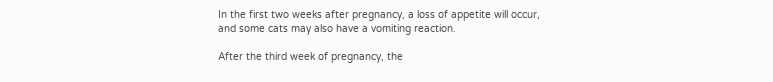In the first two weeks after pregnancy, a loss of appetite will occur, and some cats may also have a vomiting reaction.

After the third week of pregnancy, the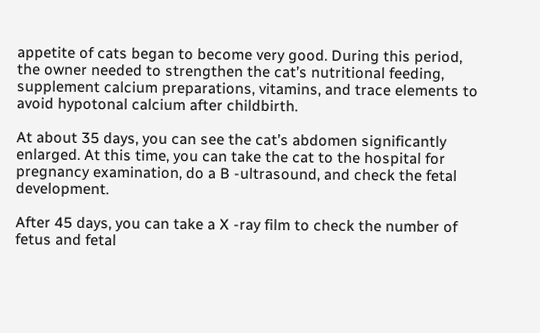appetite of cats began to become very good. During this period, the owner needed to strengthen the cat’s nutritional feeding, supplement calcium preparations, vitamins, and trace elements to avoid hypotonal calcium after childbirth.

At about 35 days, you can see the cat’s abdomen significantly enlarged. At this time, you can take the cat to the hospital for pregnancy examination, do a B -ultrasound, and check the fetal development.

After 45 days, you can take a X -ray film to check the number of fetus and fetal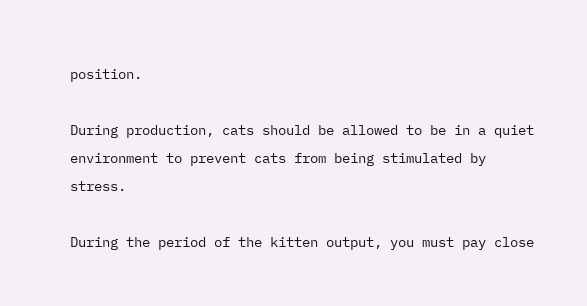position.

During production, cats should be allowed to be in a quiet environment to prevent cats from being stimulated by stress.

During the period of the kitten output, you must pay close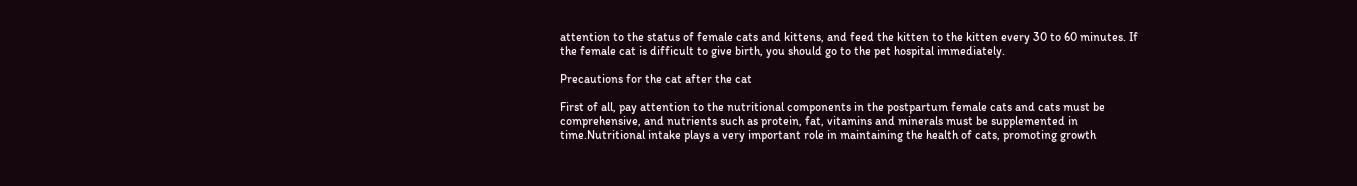attention to the status of female cats and kittens, and feed the kitten to the kitten every 30 to 60 minutes. If the female cat is difficult to give birth, you should go to the pet hospital immediately.

Precautions for the cat after the cat

First of all, pay attention to the nutritional components in the postpartum female cats and cats must be comprehensive, and nutrients such as protein, fat, vitamins and minerals must be supplemented in time.Nutritional intake plays a very important role in maintaining the health of cats, promoting growth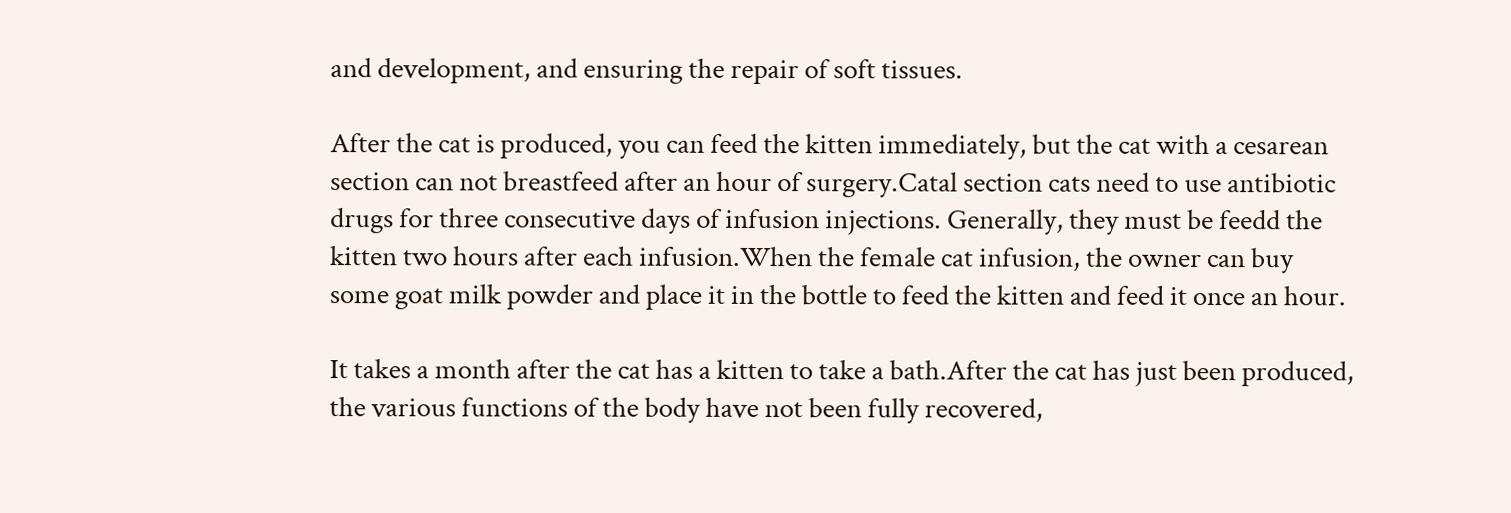and development, and ensuring the repair of soft tissues.

After the cat is produced, you can feed the kitten immediately, but the cat with a cesarean section can not breastfeed after an hour of surgery.Catal section cats need to use antibiotic drugs for three consecutive days of infusion injections. Generally, they must be feedd the kitten two hours after each infusion.When the female cat infusion, the owner can buy some goat milk powder and place it in the bottle to feed the kitten and feed it once an hour.

It takes a month after the cat has a kitten to take a bath.After the cat has just been produced, the various functions of the body have not been fully recovered,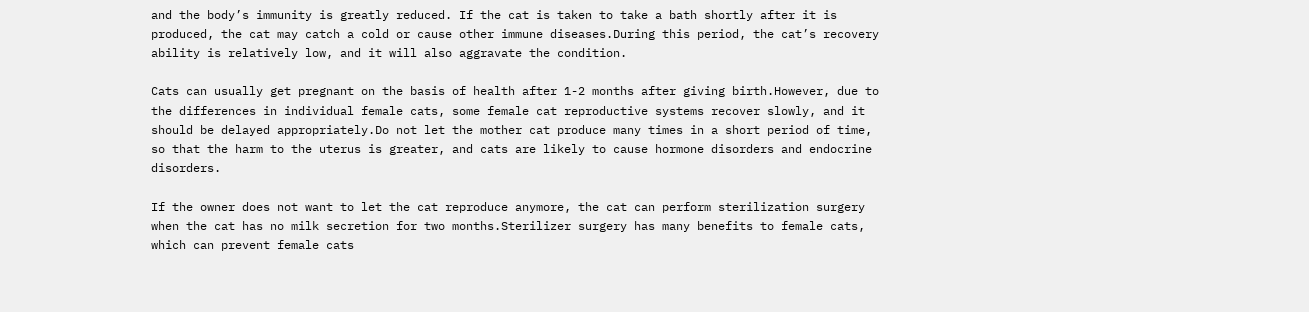and the body’s immunity is greatly reduced. If the cat is taken to take a bath shortly after it is produced, the cat may catch a cold or cause other immune diseases.During this period, the cat’s recovery ability is relatively low, and it will also aggravate the condition.

Cats can usually get pregnant on the basis of health after 1-2 months after giving birth.However, due to the differences in individual female cats, some female cat reproductive systems recover slowly, and it should be delayed appropriately.Do not let the mother cat produce many times in a short period of time, so that the harm to the uterus is greater, and cats are likely to cause hormone disorders and endocrine disorders.

If the owner does not want to let the cat reproduce anymore, the cat can perform sterilization surgery when the cat has no milk secretion for two months.Sterilizer surgery has many benefits to female cats, which can prevent female cats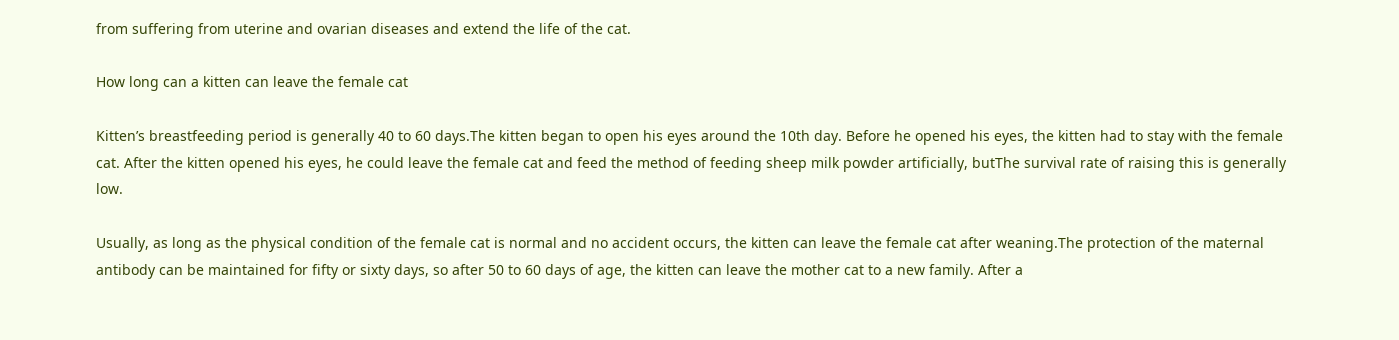from suffering from uterine and ovarian diseases and extend the life of the cat.

How long can a kitten can leave the female cat

Kitten’s breastfeeding period is generally 40 to 60 days.The kitten began to open his eyes around the 10th day. Before he opened his eyes, the kitten had to stay with the female cat. After the kitten opened his eyes, he could leave the female cat and feed the method of feeding sheep milk powder artificially, butThe survival rate of raising this is generally low.

Usually, as long as the physical condition of the female cat is normal and no accident occurs, the kitten can leave the female cat after weaning.The protection of the maternal antibody can be maintained for fifty or sixty days, so after 50 to 60 days of age, the kitten can leave the mother cat to a new family. After a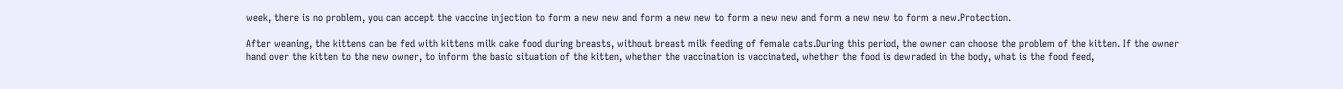week, there is no problem, you can accept the vaccine injection to form a new new and form a new new to form a new new and form a new new to form a new.Protection.

After weaning, the kittens can be fed with kittens milk cake food during breasts, without breast milk feeding of female cats.During this period, the owner can choose the problem of the kitten. If the owner hand over the kitten to the new owner, to inform the basic situation of the kitten, whether the vaccination is vaccinated, whether the food is dewraded in the body, what is the food feed,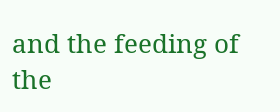and the feeding of the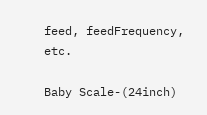feed, feedFrequency, etc.

Baby Scale-(24inch)